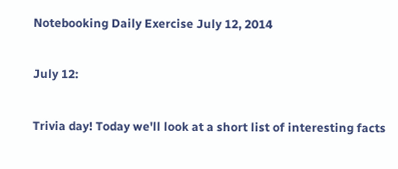Notebooking Daily Exercise July 12, 2014

July 12:

Trivia day! Today we'll look at a short list of interesting facts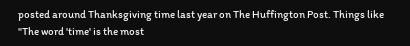posted around Thanksgiving time last year on The Huffington Post. Things like "The word 'time' is the most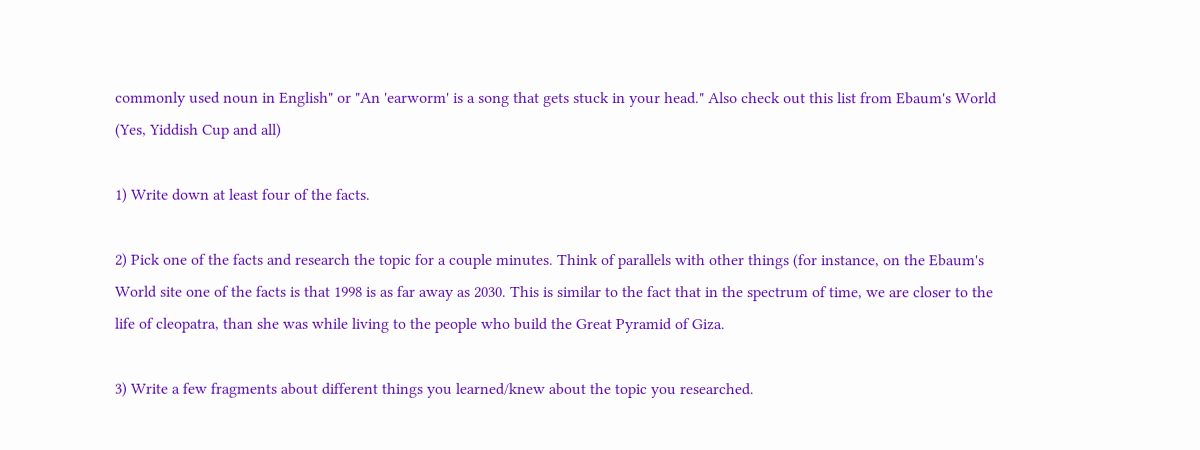commonly used noun in English" or "An 'earworm' is a song that gets stuck in your head." Also check out this list from Ebaum's World (Yes, Yiddish Cup and all)

1) Write down at least four of the facts.

2) Pick one of the facts and research the topic for a couple minutes. Think of parallels with other things (for instance, on the Ebaum's World site one of the facts is that 1998 is as far away as 2030. This is similar to the fact that in the spectrum of time, we are closer to the life of cleopatra, than she was while living to the people who build the Great Pyramid of Giza.

3) Write a few fragments about different things you learned/knew about the topic you researched.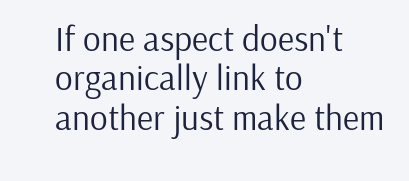If one aspect doesn't organically link to another just make them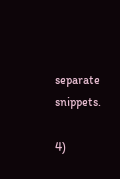separate snippets.

4)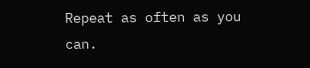Repeat as often as you can.